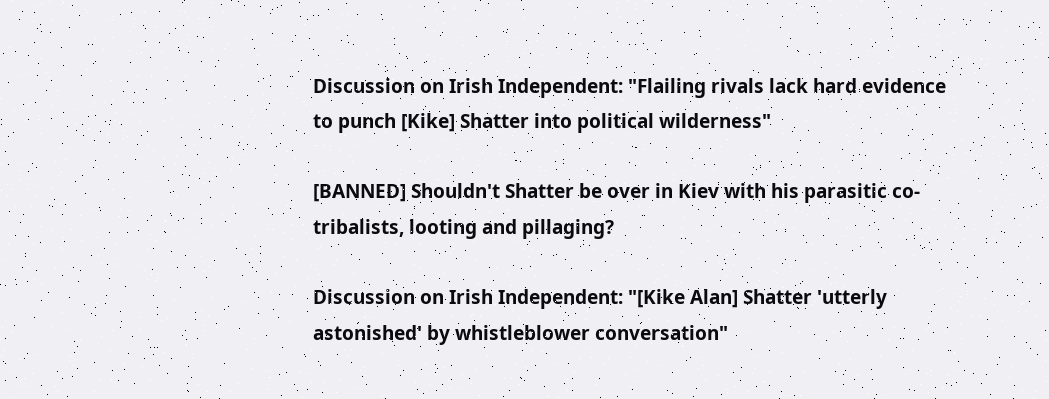Discussion on Irish Independent: "Flailing rivals lack hard evidence to punch [Kike] Shatter into political wilderness"

[BANNED] Shouldn't Shatter be over in Kiev with his parasitic co-tribalists, looting and pillaging?

Discussion on Irish Independent: "[Kike Alan] Shatter 'utterly astonished' by whistleblower conversation"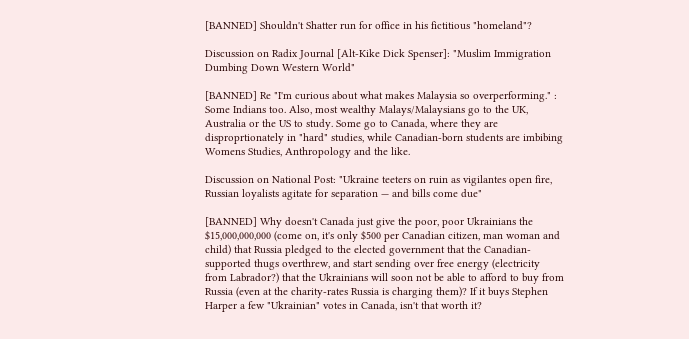[BANNED] Shouldn't Shatter run for office in his fictitious "homeland"?

Discussion on Radix Journal [Alt-Kike Dick Spenser]: "Muslim Immigration Dumbing Down Western World"

[BANNED] Re "I'm curious about what makes Malaysia so overperforming." : Some Indians too. Also, most wealthy Malays/Malaysians go to the UK, Australia or the US to study. Some go to Canada, where they are disproprtionately in "hard" studies, while Canadian-born students are imbibing Womens Studies, Anthropology and the like.

Discussion on National Post: "Ukraine teeters on ruin as vigilantes open fire, Russian loyalists agitate for separation — and bills come due"

[BANNED] Why doesn't Canada just give the poor, poor Ukrainians the $15,000,000,000 (come on, it's only $500 per Canadian citizen, man woman and child) that Russia pledged to the elected government that the Canadian-supported thugs overthrew, and start sending over free energy (electricity from Labrador?) that the Ukrainians will soon not be able to afford to buy from Russia (even at the charity-rates Russia is charging them)? If it buys Stephen Harper a few "Ukrainian" votes in Canada, isn't that worth it?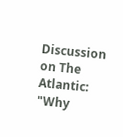Discussion on The Atlantic: "Why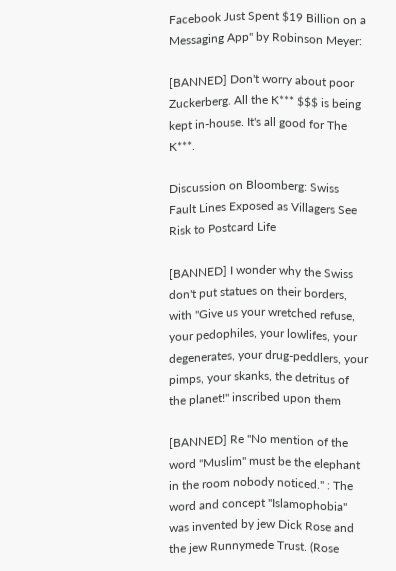Facebook Just Spent $19 Billion on a Messaging App" by Robinson Meyer:

[BANNED] Don't worry about poor Zuckerberg. All the K*** $$$ is being kept in-house. It's all good for The K***.

Discussion on Bloomberg: Swiss Fault Lines Exposed as Villagers See Risk to Postcard Life

[BANNED] I wonder why the Swiss don't put statues on their borders, with "Give us your wretched refuse, your pedophiles, your lowlifes, your degenerates, your drug-peddlers, your pimps, your skanks, the detritus of the planet!" inscribed upon them

[BANNED] Re "No mention of the word "Muslim" must be the elephant in the room nobody noticed." : The word and concept "Islamophobia" was invented by jew Dick Rose and the jew Runnymede Trust. (Rose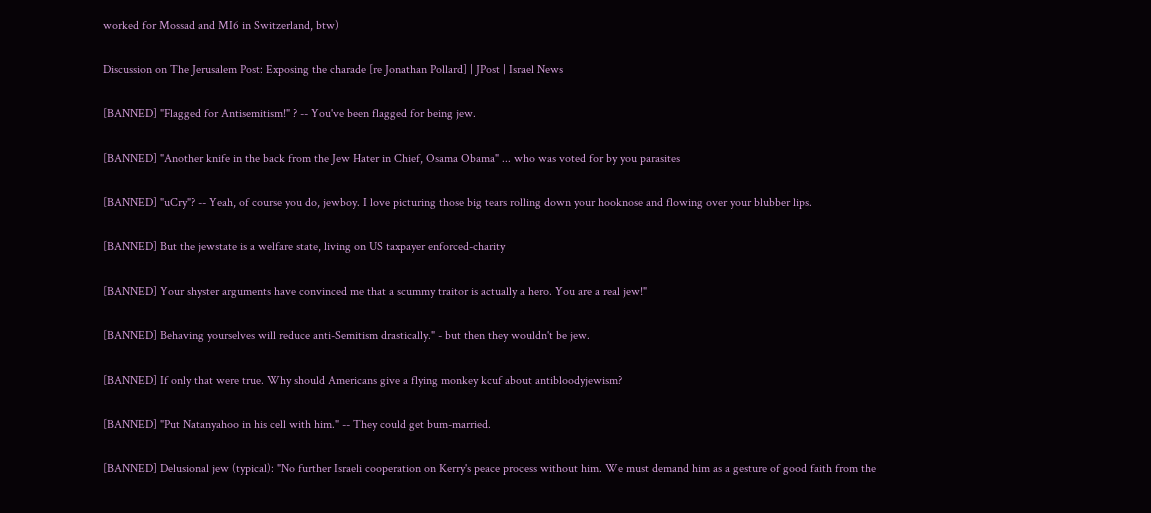worked for Mossad and MI6 in Switzerland, btw)

Discussion on The Jerusalem Post: Exposing the charade [re Jonathan Pollard] | JPost | Israel News

[BANNED] "Flagged for Antisemitism!" ? -- You've been flagged for being jew.

[BANNED] "Another knife in the back from the Jew Hater in Chief, Osama Obama" ... who was voted for by you parasites

[BANNED] "uCry"? -- Yeah, of course you do, jewboy. I love picturing those big tears rolling down your hooknose and flowing over your blubber lips.

[BANNED] But the jewstate is a welfare state, living on US taxpayer enforced-charity

[BANNED] Your shyster arguments have convinced me that a scummy traitor is actually a hero. You are a real jew!"

[BANNED] Behaving yourselves will reduce anti-Semitism drastically." - but then they wouldn't be jew.

[BANNED] If only that were true. Why should Americans give a flying monkey kcuf about antibloodyjewism?

[BANNED] "Put Natanyahoo in his cell with him." -- They could get bum-married.

[BANNED] Delusional jew (typical): "No further Israeli cooperation on Kerry's peace process without him. We must demand him as a gesture of good faith from the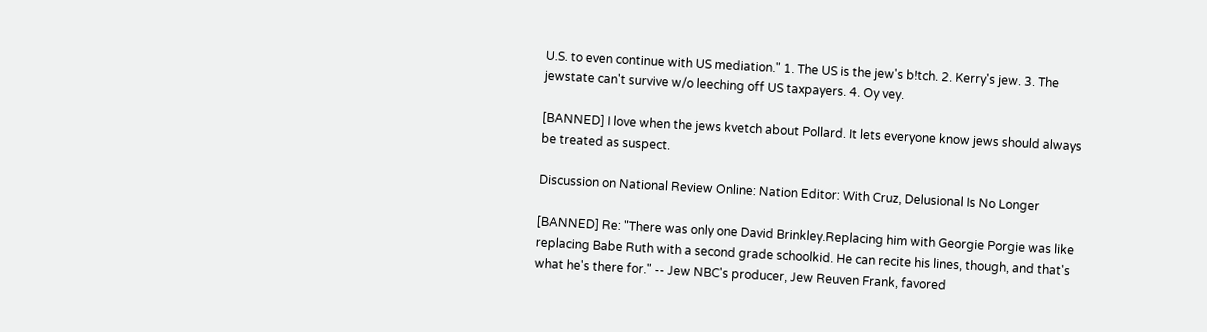U.S. to even continue with US mediation." 1. The US is the jew's b!tch. 2. Kerry's jew. 3. The jewstate can't survive w/o leeching off US taxpayers. 4. Oy vey.

[BANNED] I love when the jews kvetch about Pollard. It lets everyone know jews should always be treated as suspect.

Discussion on National Review Online: Nation Editor: With Cruz, Delusional Is No Longer

[BANNED] Re: "There was only one David Brinkley.Replacing him with Georgie Porgie was like replacing Babe Ruth with a second grade schoolkid. He can recite his lines, though, and that's what he's there for." -- Jew NBC's producer, Jew Reuven Frank, favored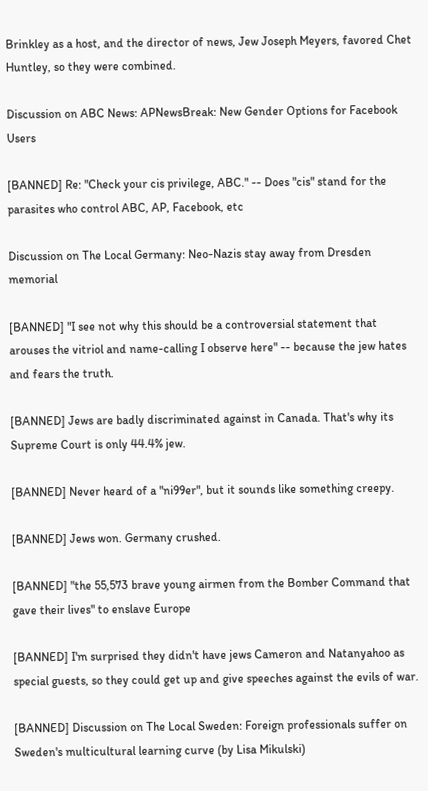Brinkley as a host, and the director of news, Jew Joseph Meyers, favored Chet Huntley, so they were combined.

Discussion on ABC News: APNewsBreak: New Gender Options for Facebook Users

[BANNED] Re: "Check your cis privilege, ABC." -- Does "cis" stand for the parasites who control ABC, AP, Facebook, etc

Discussion on The Local Germany: Neo-Nazis stay away from Dresden memorial

[BANNED] "I see not why this should be a controversial statement that arouses the vitriol and name-calling I observe here" -- because the jew hates and fears the truth.

[BANNED] Jews are badly discriminated against in Canada. That's why its Supreme Court is only 44.4% jew.

[BANNED] Never heard of a "ni99er", but it sounds like something creepy.

[BANNED] Jews won. Germany crushed.

[BANNED] "the 55,573 brave young airmen from the Bomber Command that gave their lives" to enslave Europe

[BANNED] I'm surprised they didn't have jews Cameron and Natanyahoo as special guests, so they could get up and give speeches against the evils of war.

[BANNED] Discussion on The Local Sweden: Foreign professionals suffer on Sweden's multicultural learning curve (by Lisa Mikulski)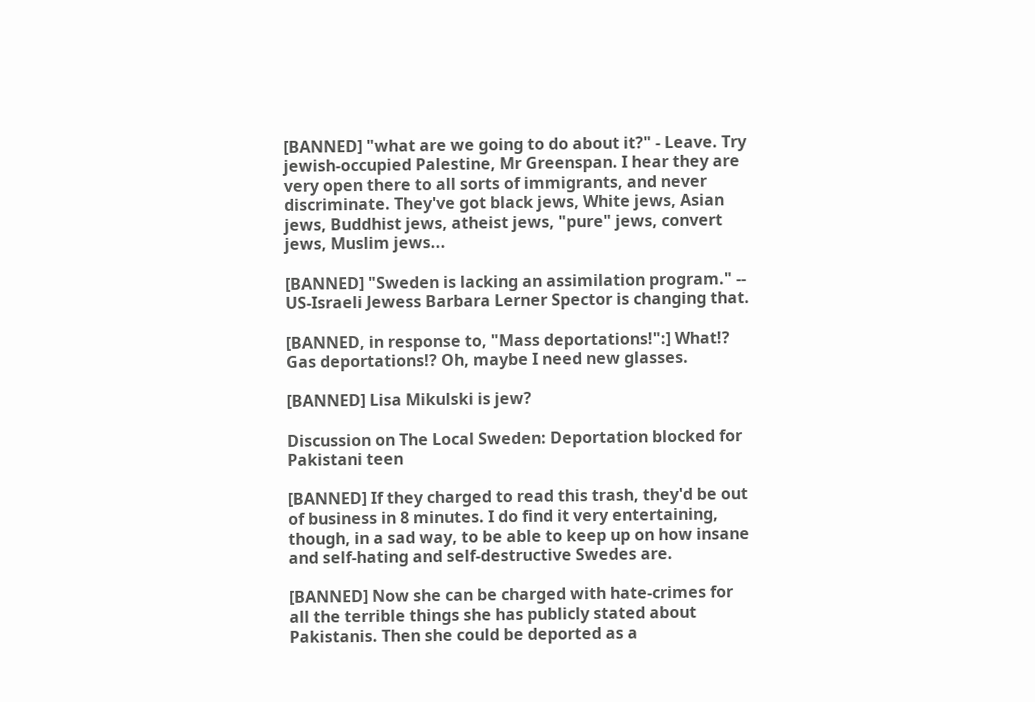[BANNED] "what are we going to do about it?" - Leave. Try jewish-occupied Palestine, Mr Greenspan. I hear they are very open there to all sorts of immigrants, and never discriminate. They've got black jews, White jews, Asian jews, Buddhist jews, atheist jews, "pure" jews, convert jews, Muslim jews...

[BANNED] "Sweden is lacking an assimilation program." -- US-Israeli Jewess Barbara Lerner Spector is changing that.

[BANNED, in response to, "Mass deportations!":] What!? Gas deportations!? Oh, maybe I need new glasses.

[BANNED] Lisa Mikulski is jew?

Discussion on The Local Sweden: Deportation blocked for Pakistani teen

[BANNED] If they charged to read this trash, they'd be out of business in 8 minutes. I do find it very entertaining, though, in a sad way, to be able to keep up on how insane and self-hating and self-destructive Swedes are.

[BANNED] Now she can be charged with hate-crimes for all the terrible things she has publicly stated about Pakistanis. Then she could be deported as a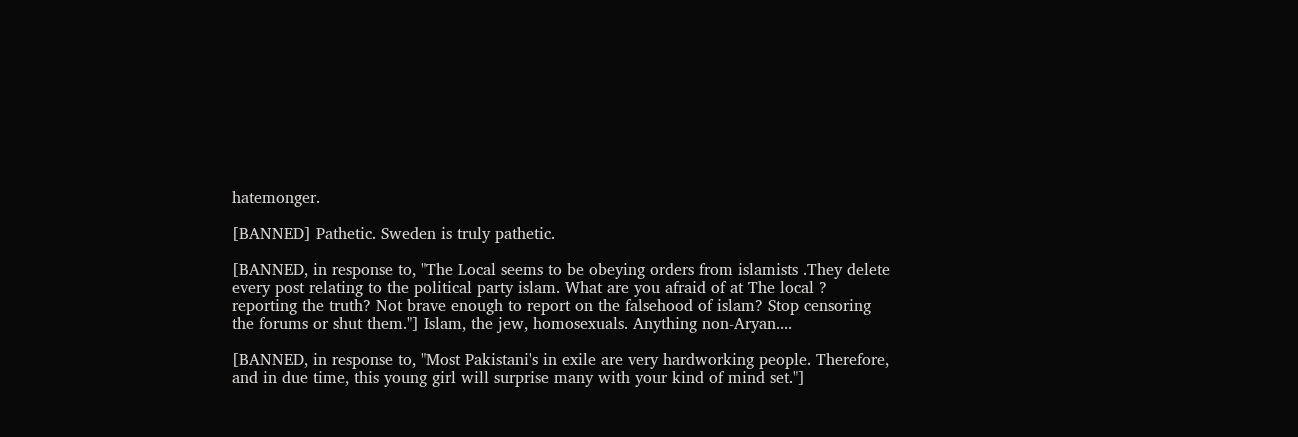hatemonger.

[BANNED] Pathetic. Sweden is truly pathetic.

[BANNED, in response to, "The Local seems to be obeying orders from islamists .They delete every post relating to the political party islam. What are you afraid of at The local ? reporting the truth? Not brave enough to report on the falsehood of islam? Stop censoring the forums or shut them."] Islam, the jew, homosexuals. Anything non-Aryan....

[BANNED, in response to, "Most Pakistani's in exile are very hardworking people. Therefore, and in due time, this young girl will surprise many with your kind of mind set."]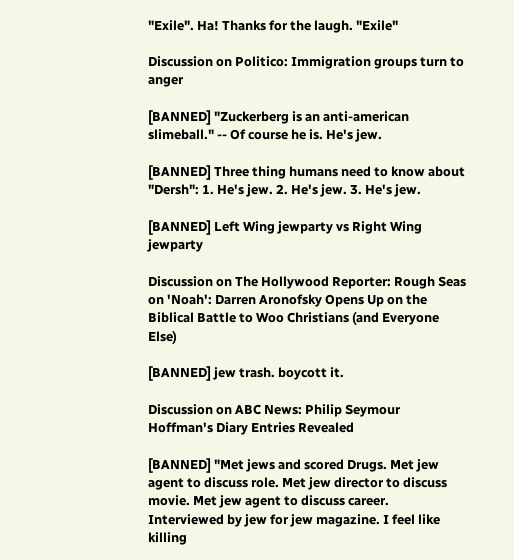"Exile". Ha! Thanks for the laugh. "Exile"

Discussion on Politico: Immigration groups turn to anger

[BANNED] "Zuckerberg is an anti-american slimeball." -- Of course he is. He's jew.

[BANNED] Three thing humans need to know about "Dersh": 1. He's jew. 2. He's jew. 3. He's jew.

[BANNED] Left Wing jewparty vs Right Wing jewparty

Discussion on The Hollywood Reporter: Rough Seas on 'Noah': Darren Aronofsky Opens Up on the Biblical Battle to Woo Christians (and Everyone Else)

[BANNED] jew trash. boycott it.

Discussion on ABC News: Philip Seymour Hoffman's Diary Entries Revealed

[BANNED] "Met jews and scored Drugs. Met jew agent to discuss role. Met jew director to discuss movie. Met jew agent to discuss career. Interviewed by jew for jew magazine. I feel like killing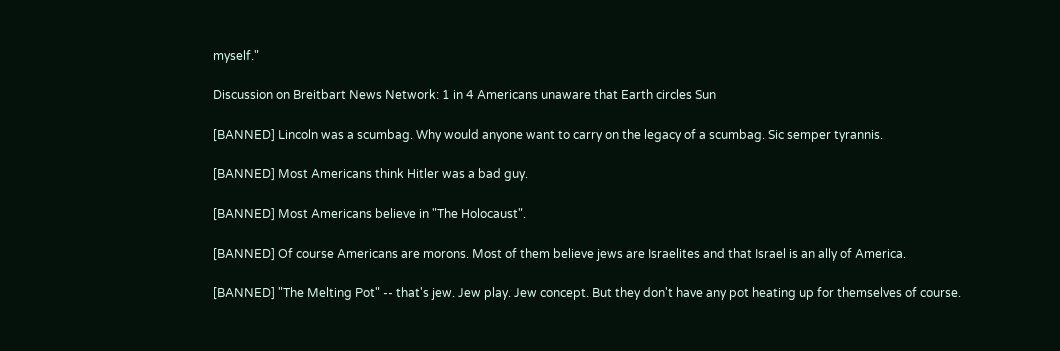myself."

Discussion on Breitbart News Network: 1 in 4 Americans unaware that Earth circles Sun

[BANNED] Lincoln was a scumbag. Why would anyone want to carry on the legacy of a scumbag. Sic semper tyrannis.

[BANNED] Most Americans think Hitler was a bad guy.

[BANNED] Most Americans believe in "The Holocaust".

[BANNED] Of course Americans are morons. Most of them believe jews are Israelites and that Israel is an ally of America.

[BANNED] "The Melting Pot" -- that's jew. Jew play. Jew concept. But they don't have any pot heating up for themselves of course.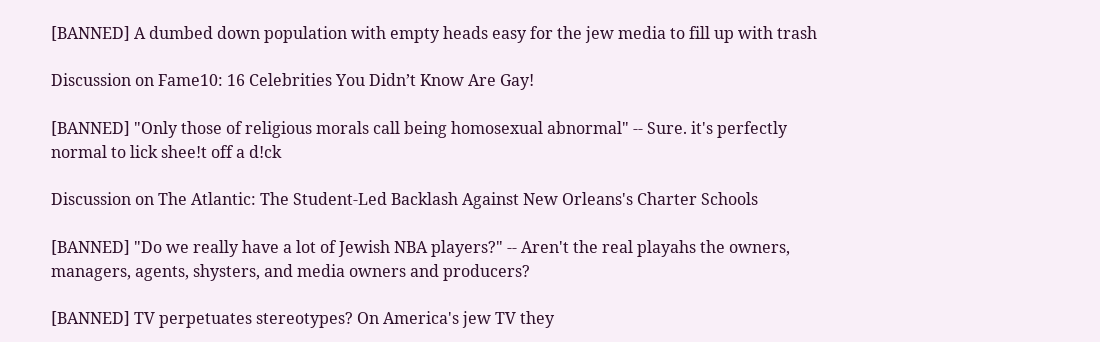[BANNED] A dumbed down population with empty heads easy for the jew media to fill up with trash

Discussion on Fame10: 16 Celebrities You Didn’t Know Are Gay!

[BANNED] "Only those of religious morals call being homosexual abnormal" -- Sure. it's perfectly normal to lick shee!t off a d!ck

Discussion on The Atlantic: The Student-Led Backlash Against New Orleans's Charter Schools

[BANNED] "Do we really have a lot of Jewish NBA players?" -- Aren't the real playahs the owners, managers, agents, shysters, and media owners and producers?

[BANNED] TV perpetuates stereotypes? On America's jew TV they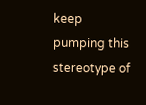keep pumping this stereotype of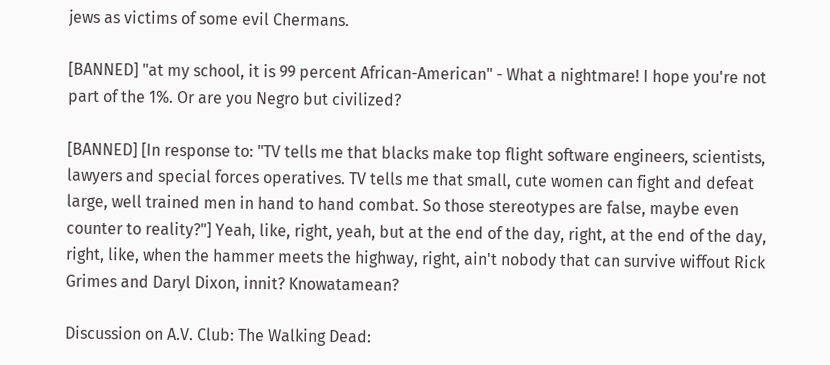jews as victims of some evil Chermans.

[BANNED] "at my school, it is 99 percent African-American" - What a nightmare! I hope you're not part of the 1%. Or are you Negro but civilized?

[BANNED] [In response to: "TV tells me that blacks make top flight software engineers, scientists, lawyers and special forces operatives. TV tells me that small, cute women can fight and defeat large, well trained men in hand to hand combat. So those stereotypes are false, maybe even counter to reality?"] Yeah, like, right, yeah, but at the end of the day, right, at the end of the day, right, like, when the hammer meets the highway, right, ain't nobody that can survive wiffout Rick Grimes and Daryl Dixon, innit? Knowatamean?

Discussion on A.V. Club: The Walking Dead: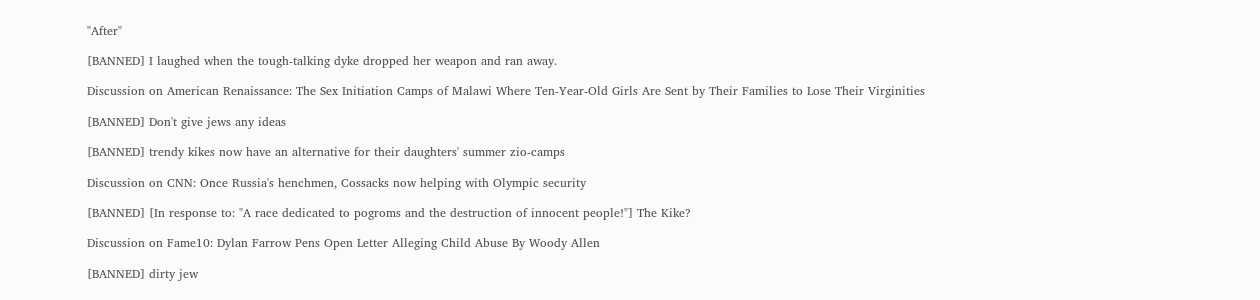"After"

[BANNED] I laughed when the tough-talking dyke dropped her weapon and ran away.

Discussion on American Renaissance: The Sex Initiation Camps of Malawi Where Ten-Year-Old Girls Are Sent by Their Families to Lose Their Virginities

[BANNED] Don't give jews any ideas

[BANNED] trendy kikes now have an alternative for their daughters' summer zio-camps

Discussion on CNN: Once Russia's henchmen, Cossacks now helping with Olympic security

[BANNED] [In response to: "A race dedicated to pogroms and the destruction of innocent people!"] The Kike?

Discussion on Fame10: Dylan Farrow Pens Open Letter Alleging Child Abuse By Woody Allen

[BANNED] dirty jew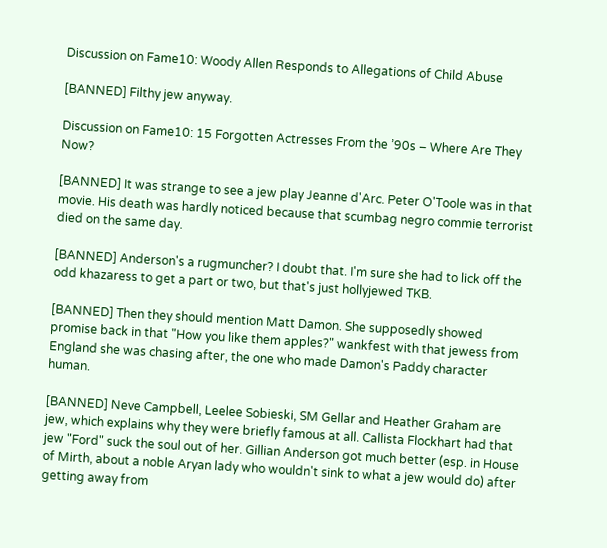Discussion on Fame10: Woody Allen Responds to Allegations of Child Abuse

[BANNED] Filthy jew anyway.

Discussion on Fame10: 15 Forgotten Actresses From the ’90s – Where Are They Now?

[BANNED] It was strange to see a jew play Jeanne d'Arc. Peter O'Toole was in that movie. His death was hardly noticed because that scumbag negro commie terrorist died on the same day.

[BANNED] Anderson's a rugmuncher? I doubt that. I'm sure she had to lick off the odd khazaress to get a part or two, but that's just hollyjewed TKB.

[BANNED] Then they should mention Matt Damon. She supposedly showed promise back in that "How you like them apples?" wankfest with that jewess from England she was chasing after, the one who made Damon's Paddy character human.

[BANNED] Neve Campbell, Leelee Sobieski, SM Gellar and Heather Graham are jew, which explains why they were briefly famous at all. Callista Flockhart had that jew "Ford" suck the soul out of her. Gillian Anderson got much better (esp. in House of Mirth, about a noble Aryan lady who wouldn't sink to what a jew would do) after getting away from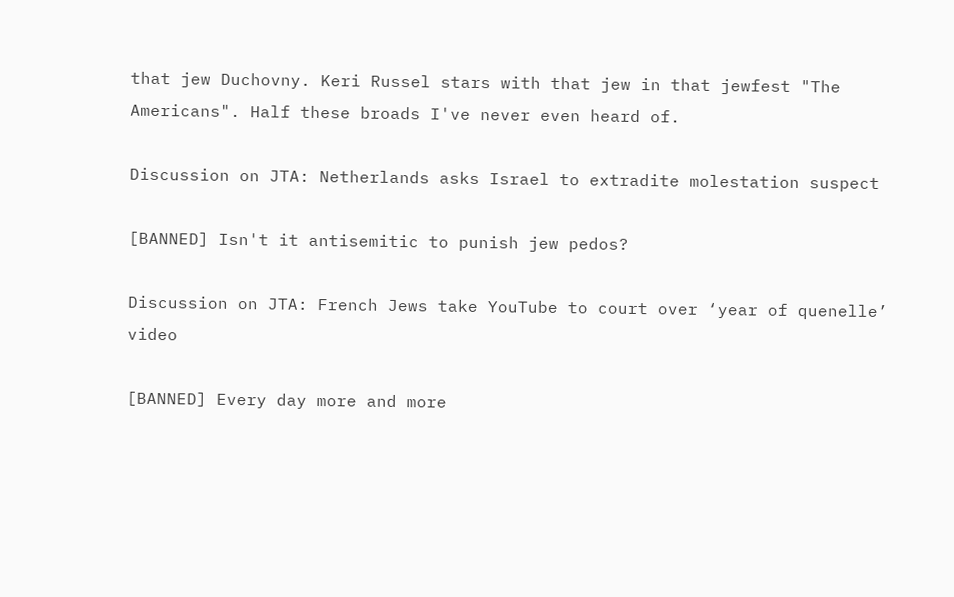that jew Duchovny. Keri Russel stars with that jew in that jewfest "The Americans". Half these broads I've never even heard of.

Discussion on JTA: Netherlands asks Israel to extradite molestation suspect

[BANNED] Isn't it antisemitic to punish jew pedos?

Discussion on JTA: French Jews take YouTube to court over ‘year of quenelle’ video

[BANNED] Every day more and more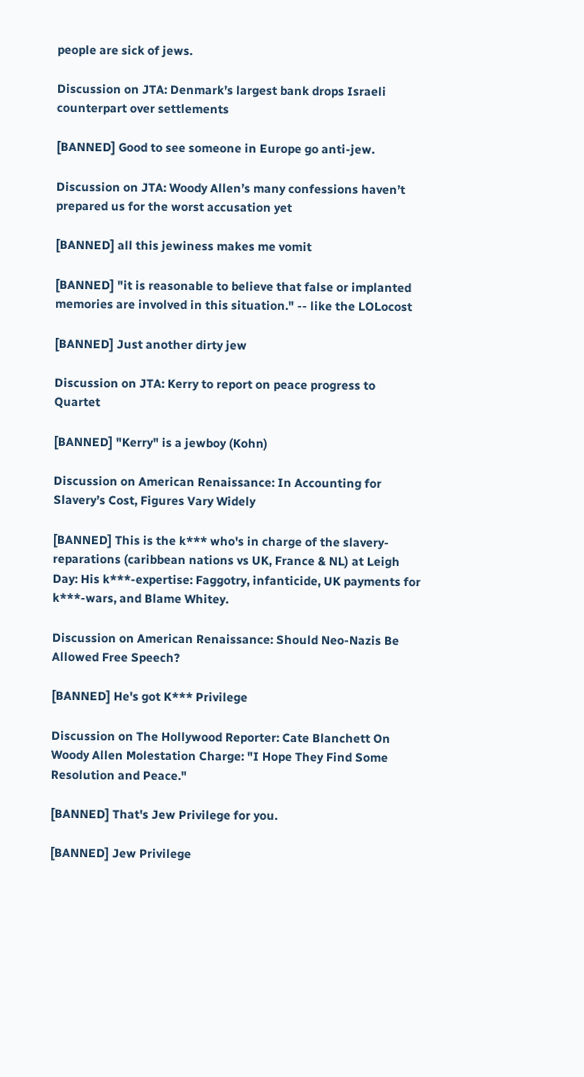people are sick of jews.

Discussion on JTA: Denmark’s largest bank drops Israeli counterpart over settlements

[BANNED] Good to see someone in Europe go anti-jew.

Discussion on JTA: Woody Allen’s many confessions haven’t prepared us for the worst accusation yet

[BANNED] all this jewiness makes me vomit

[BANNED] "it is reasonable to believe that false or implanted memories are involved in this situation." -- like the LOLocost

[BANNED] Just another dirty jew

Discussion on JTA: Kerry to report on peace progress to Quartet

[BANNED] "Kerry" is a jewboy (Kohn)

Discussion on American Renaissance: In Accounting for Slavery’s Cost, Figures Vary Widely

[BANNED] This is the k*** who's in charge of the slavery-reparations (caribbean nations vs UK, France & NL) at Leigh Day: His k***-expertise: Faggotry, infanticide, UK payments for k***-wars, and Blame Whitey.

Discussion on American Renaissance: Should Neo-Nazis Be Allowed Free Speech?

[BANNED] He's got K*** Privilege

Discussion on The Hollywood Reporter: Cate Blanchett On Woody Allen Molestation Charge: "I Hope They Find Some Resolution and Peace."

[BANNED] That's Jew Privilege for you.

[BANNED] Jew Privilege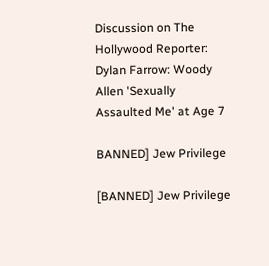Discussion on The Hollywood Reporter: Dylan Farrow: Woody Allen 'Sexually Assaulted Me' at Age 7

BANNED] Jew Privilege

[BANNED] Jew Privilege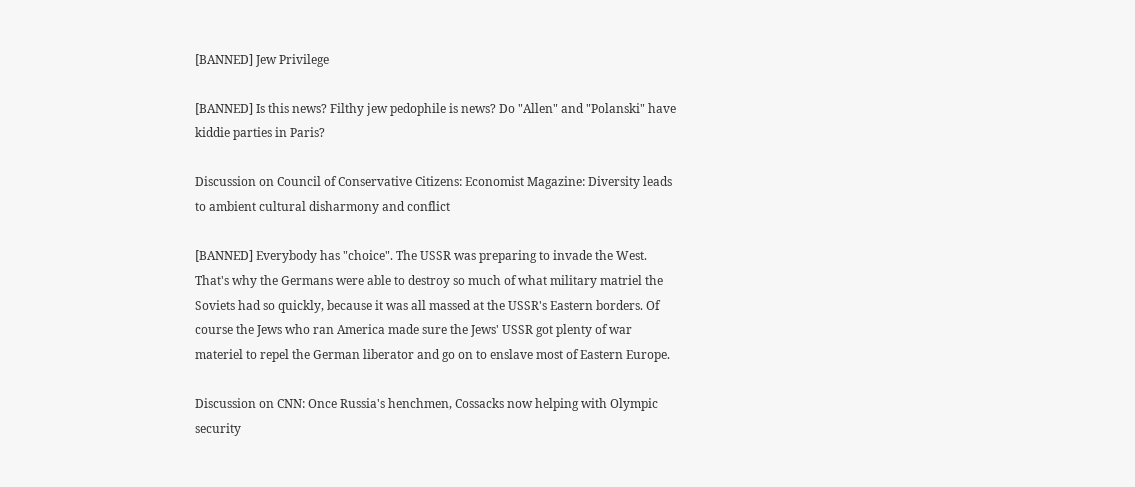[BANNED] Jew Privilege

[BANNED] Is this news? Filthy jew pedophile is news? Do "Allen" and "Polanski" have kiddie parties in Paris?

Discussion on Council of Conservative Citizens: Economist Magazine: Diversity leads to ambient cultural disharmony and conflict

[BANNED] Everybody has "choice". The USSR was preparing to invade the West. That's why the Germans were able to destroy so much of what military matriel the Soviets had so quickly, because it was all massed at the USSR's Eastern borders. Of course the Jews who ran America made sure the Jews' USSR got plenty of war materiel to repel the German liberator and go on to enslave most of Eastern Europe.

Discussion on CNN: Once Russia's henchmen, Cossacks now helping with Olympic security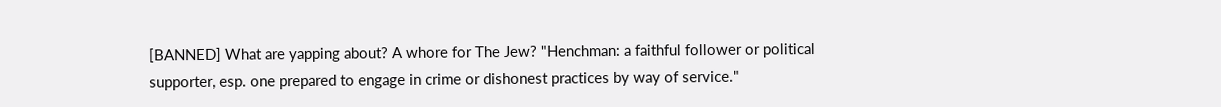[BANNED] What are yapping about? A whore for The Jew? "Henchman: a faithful follower or political supporter, esp. one prepared to engage in crime or dishonest practices by way of service."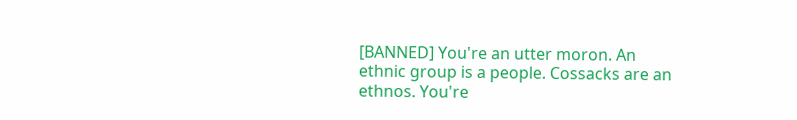[BANNED] You're an utter moron. An ethnic group is a people. Cossacks are an ethnos. You're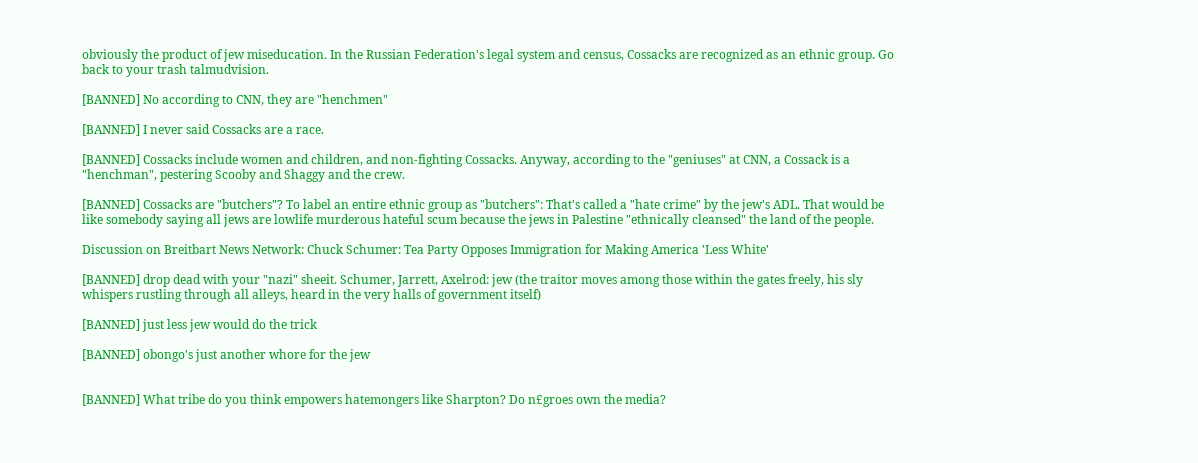obviously the product of jew miseducation. In the Russian Federation's legal system and census, Cossacks are recognized as an ethnic group. Go back to your trash talmudvision.

[BANNED] No according to CNN, they are "henchmen"

[BANNED] I never said Cossacks are a race.

[BANNED] Cossacks include women and children, and non-fighting Cossacks. Anyway, according to the "geniuses" at CNN, a Cossack is a "henchman", pestering Scooby and Shaggy and the crew.

[BANNED] Cossacks are "butchers"? To label an entire ethnic group as "butchers": That's called a "hate crime" by the jew's ADL. That would be like somebody saying all jews are lowlife murderous hateful scum because the jews in Palestine "ethnically cleansed" the land of the people.

Discussion on Breitbart News Network: Chuck Schumer: Tea Party Opposes Immigration for Making America 'Less White'

[BANNED] drop dead with your "nazi" sheeit. Schumer, Jarrett, Axelrod: jew (the traitor moves among those within the gates freely, his sly whispers rustling through all alleys, heard in the very halls of government itself)

[BANNED] just less jew would do the trick

[BANNED] obongo's just another whore for the jew


[BANNED] What tribe do you think empowers hatemongers like Sharpton? Do n£groes own the media?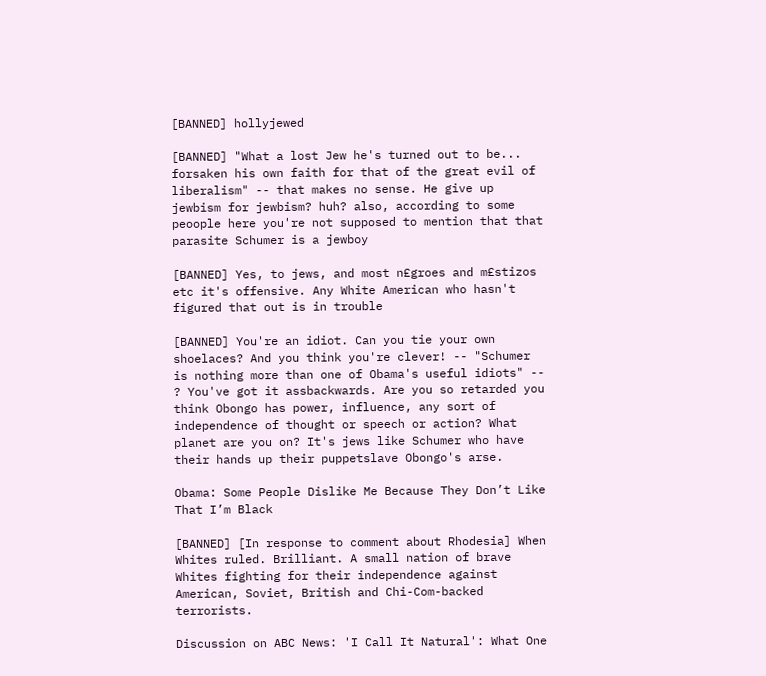[BANNED] hollyjewed

[BANNED] "What a lost Jew he's turned out to be... forsaken his own faith for that of the great evil of liberalism" -- that makes no sense. He give up jewbism for jewbism? huh? also, according to some peoople here you're not supposed to mention that that parasite Schumer is a jewboy

[BANNED] Yes, to jews, and most n£groes and m£stizos etc it's offensive. Any White American who hasn't figured that out is in trouble

[BANNED] You're an idiot. Can you tie your own shoelaces? And you think you're clever! -- "Schumer is nothing more than one of Obama's useful idiots" -- ? You've got it assbackwards. Are you so retarded you think Obongo has power, influence, any sort of independence of thought or speech or action? What planet are you on? It's jews like Schumer who have their hands up their puppetslave Obongo's arse.

Obama: Some People Dislike Me Because They Don’t Like That I’m Black

[BANNED] [In response to comment about Rhodesia] When Whites ruled. Brilliant. A small nation of brave Whites fighting for their independence against American, Soviet, British and Chi-Com-backed terrorists.

Discussion on ABC News: 'I Call It Natural': What One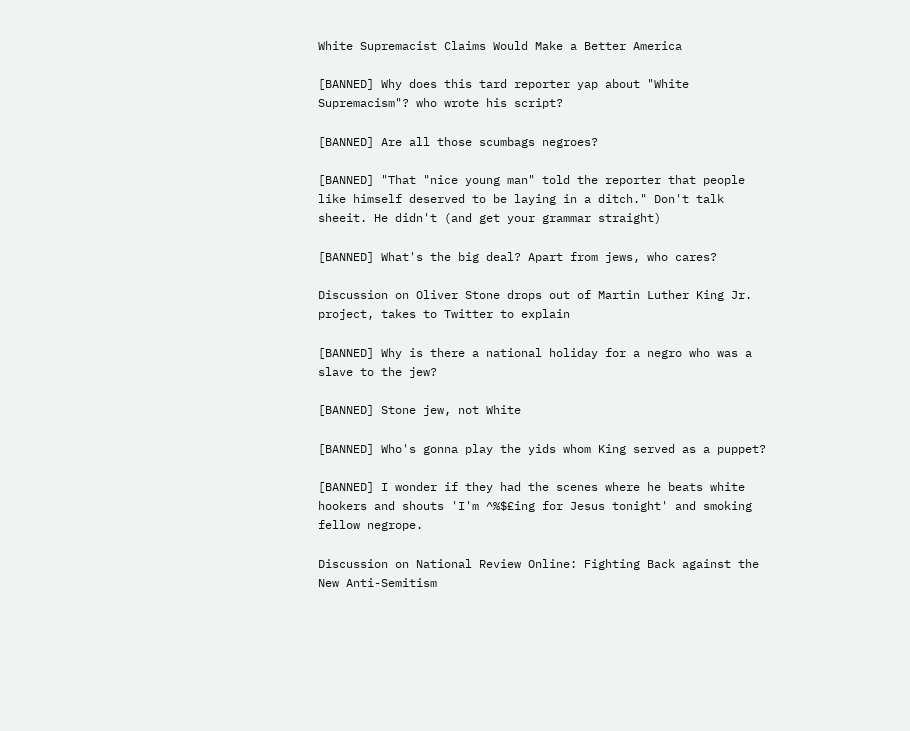White Supremacist Claims Would Make a Better America

[BANNED] Why does this tard reporter yap about "White Supremacism"? who wrote his script?

[BANNED] Are all those scumbags negroes?

[BANNED] "That "nice young man" told the reporter that people like himself deserved to be laying in a ditch." Don't talk sheeit. He didn't (and get your grammar straight)

[BANNED] What's the big deal? Apart from jews, who cares?

Discussion on Oliver Stone drops out of Martin Luther King Jr. project, takes to Twitter to explain

[BANNED] Why is there a national holiday for a negro who was a slave to the jew?

[BANNED] Stone jew, not White

[BANNED] Who's gonna play the yids whom King served as a puppet?

[BANNED] I wonder if they had the scenes where he beats white hookers and shouts 'I'm ^%$£ing for Jesus tonight' and smoking fellow negrope.

Discussion on National Review Online: Fighting Back against the New Anti-Semitism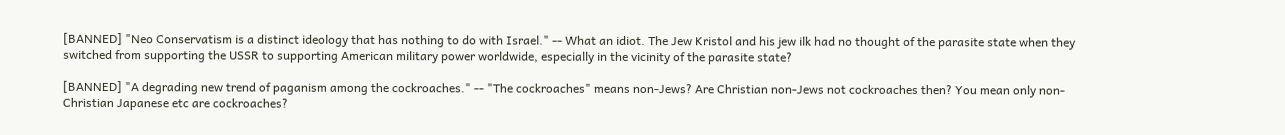[BANNED] "Neo Conservatism is a distinct ideology that has nothing to do with Israel." -- What an idiot. The Jew Kristol and his jew ilk had no thought of the parasite state when they switched from supporting the USSR to supporting American military power worldwide, especially in the vicinity of the parasite state?

[BANNED] "A degrading new trend of paganism among the cockroaches." -- "The cockroaches" means non-Jews? Are Christian non-Jews not cockroaches then? You mean only non-Christian Japanese etc are cockroaches?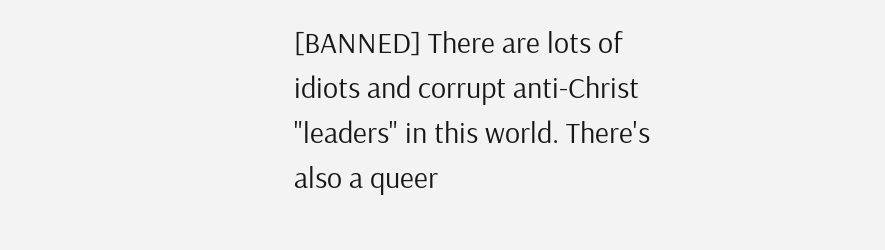[BANNED] There are lots of idiots and corrupt anti-Christ "leaders" in this world. There's also a queer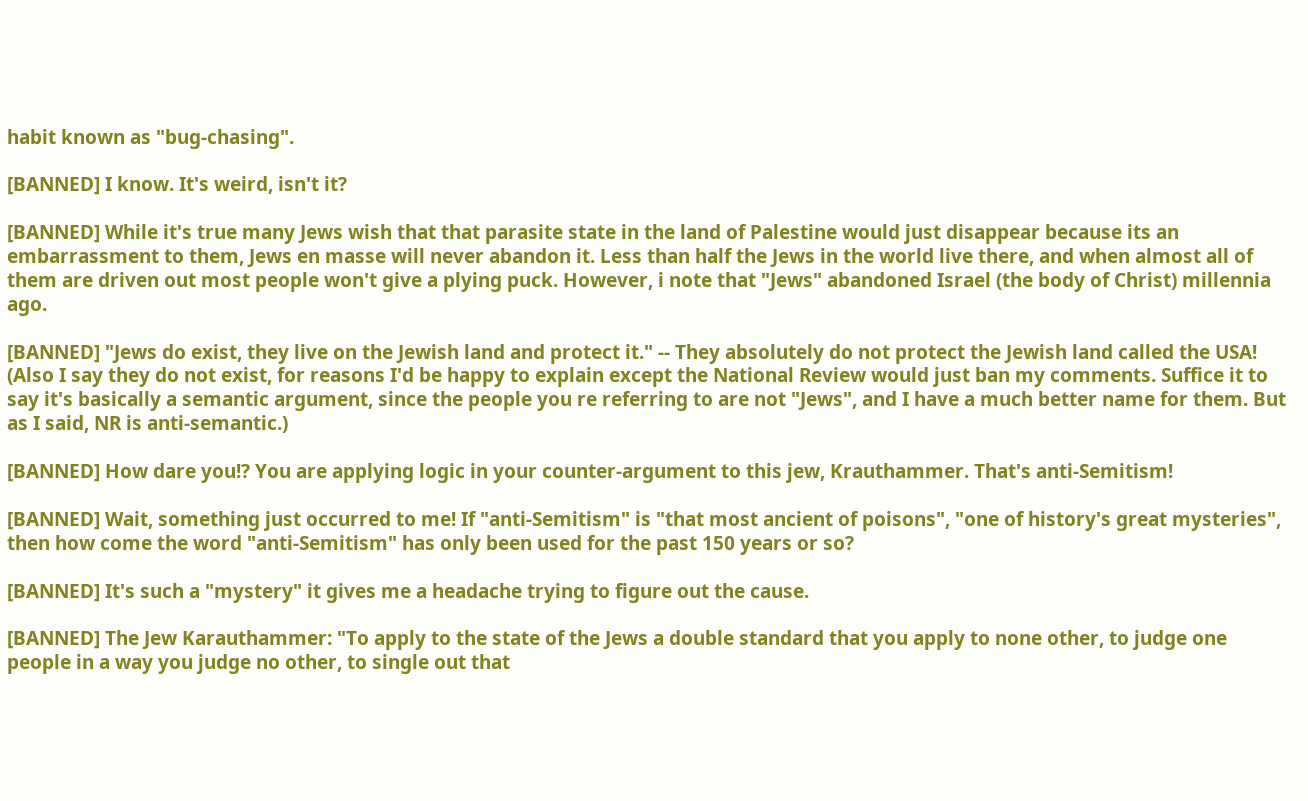habit known as "bug-chasing".

[BANNED] I know. It's weird, isn't it?

[BANNED] While it's true many Jews wish that that parasite state in the land of Palestine would just disappear because its an embarrassment to them, Jews en masse will never abandon it. Less than half the Jews in the world live there, and when almost all of them are driven out most people won't give a plying puck. However, i note that "Jews" abandoned Israel (the body of Christ) millennia ago.

[BANNED] "Jews do exist, they live on the Jewish land and protect it." -- They absolutely do not protect the Jewish land called the USA! (Also I say they do not exist, for reasons I'd be happy to explain except the National Review would just ban my comments. Suffice it to say it's basically a semantic argument, since the people you re referring to are not "Jews", and I have a much better name for them. But as I said, NR is anti-semantic.)

[BANNED] How dare you!? You are applying logic in your counter-argument to this jew, Krauthammer. That's anti-Semitism!

[BANNED] Wait, something just occurred to me! If "anti-Semitism" is "that most ancient of poisons", "one of history's great mysteries", then how come the word "anti-Semitism" has only been used for the past 150 years or so?

[BANNED] It's such a "mystery" it gives me a headache trying to figure out the cause.

[BANNED] The Jew Karauthammer: "To apply to the state of the Jews a double standard that you apply to none other, to judge one people in a way you judge no other, to single out that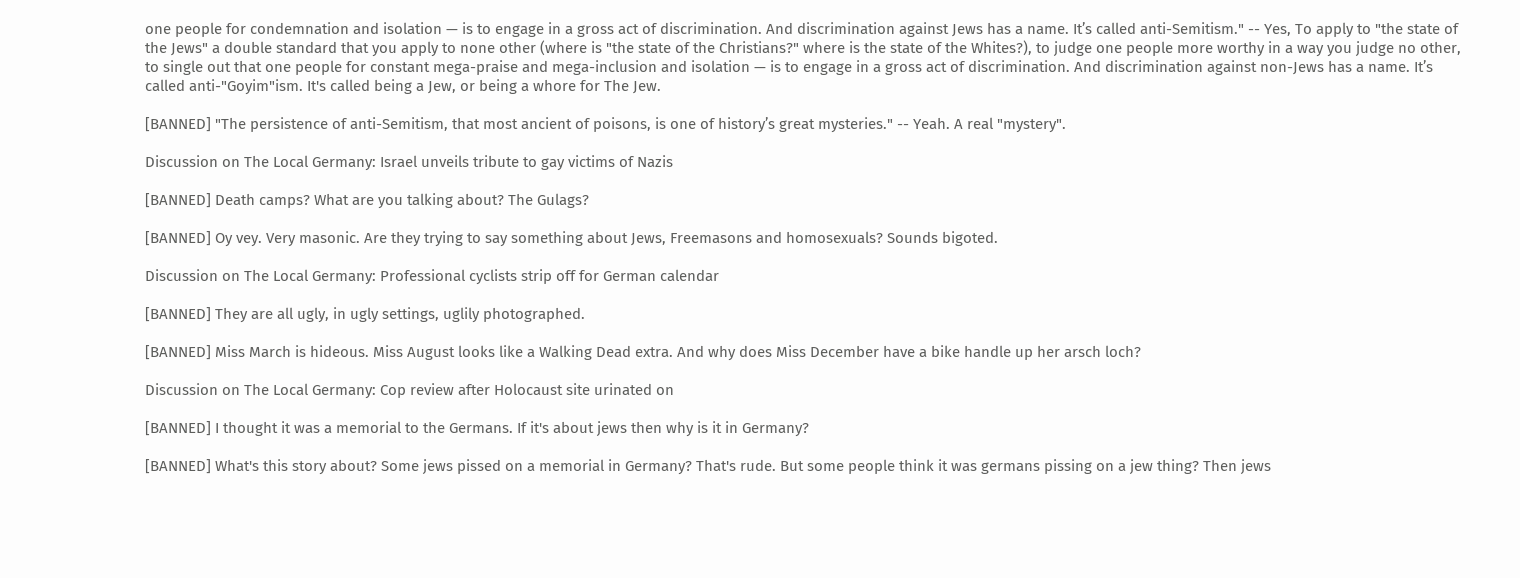one people for condemnation and isolation — is to engage in a gross act of discrimination. And discrimination against Jews has a name. It’s called anti-Semitism." -- Yes, To apply to "the state of the Jews" a double standard that you apply to none other (where is "the state of the Christians?" where is the state of the Whites?), to judge one people more worthy in a way you judge no other, to single out that one people for constant mega-praise and mega-inclusion and isolation — is to engage in a gross act of discrimination. And discrimination against non-Jews has a name. It’s called anti-"Goyim"ism. It's called being a Jew, or being a whore for The Jew.

[BANNED] "The persistence of anti-Semitism, that most ancient of poisons, is one of history’s great mysteries." -- Yeah. A real "mystery".

Discussion on The Local Germany: Israel unveils tribute to gay victims of Nazis

[BANNED] Death camps? What are you talking about? The Gulags?

[BANNED] Oy vey. Very masonic. Are they trying to say something about Jews, Freemasons and homosexuals? Sounds bigoted.

Discussion on The Local Germany: Professional cyclists strip off for German calendar

[BANNED] They are all ugly, in ugly settings, uglily photographed.

[BANNED] Miss March is hideous. Miss August looks like a Walking Dead extra. And why does Miss December have a bike handle up her arsch loch?

Discussion on The Local Germany: Cop review after Holocaust site urinated on

[BANNED] I thought it was a memorial to the Germans. If it's about jews then why is it in Germany?

[BANNED] What's this story about? Some jews pissed on a memorial in Germany? That's rude. But some people think it was germans pissing on a jew thing? Then jews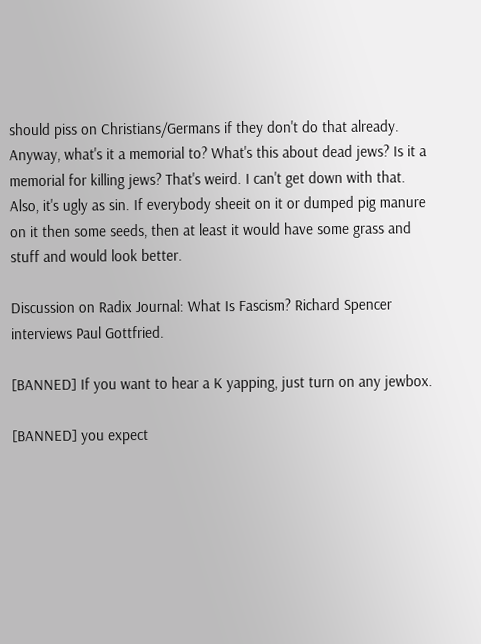should piss on Christians/Germans if they don't do that already. Anyway, what's it a memorial to? What's this about dead jews? Is it a memorial for killing jews? That's weird. I can't get down with that. Also, it's ugly as sin. If everybody sheeit on it or dumped pig manure on it then some seeds, then at least it would have some grass and stuff and would look better.

Discussion on Radix Journal: What Is Fascism? Richard Spencer interviews Paul Gottfried.

[BANNED] If you want to hear a K yapping, just turn on any jewbox.

[BANNED] you expect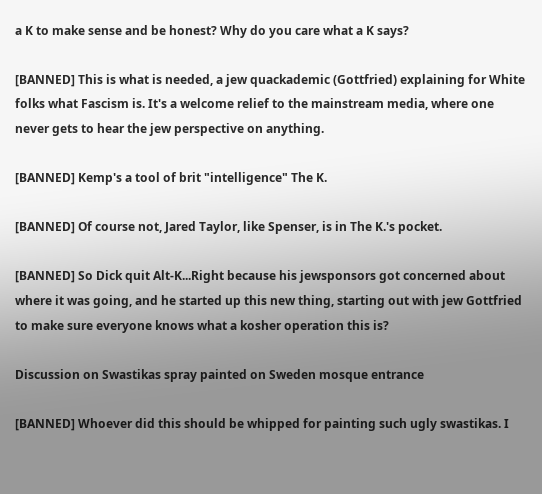a K to make sense and be honest? Why do you care what a K says?

[BANNED] This is what is needed, a jew quackademic (Gottfried) explaining for White folks what Fascism is. It's a welcome relief to the mainstream media, where one never gets to hear the jew perspective on anything.

[BANNED] Kemp's a tool of brit "intelligence" The K.

[BANNED] Of course not, Jared Taylor, like Spenser, is in The K.'s pocket.

[BANNED] So Dick quit Alt-K...Right because his jewsponsors got concerned about where it was going, and he started up this new thing, starting out with jew Gottfried to make sure everyone knows what a kosher operation this is?

Discussion on Swastikas spray painted on Sweden mosque entrance

[BANNED] Whoever did this should be whipped for painting such ugly swastikas. I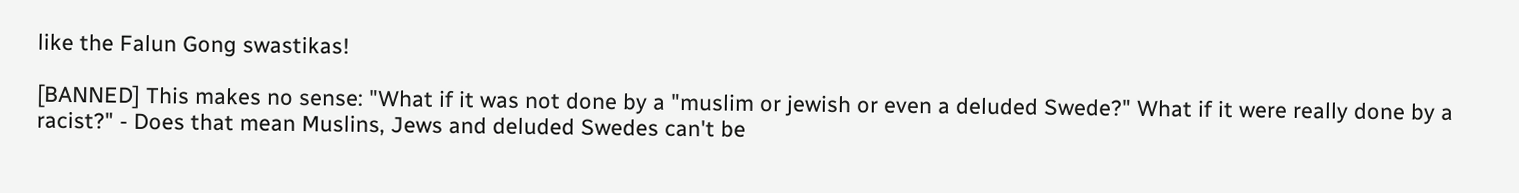like the Falun Gong swastikas!

[BANNED] This makes no sense: "What if it was not done by a "muslim or jewish or even a deluded Swede?" What if it were really done by a racist?" - Does that mean Muslins, Jews and deluded Swedes can't be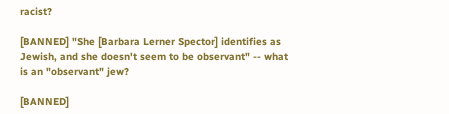racist?

[BANNED] "She [Barbara Lerner Spector] identifies as Jewish, and she doesn't seem to be observant" -- what is an "observant" jew?

[BANNED]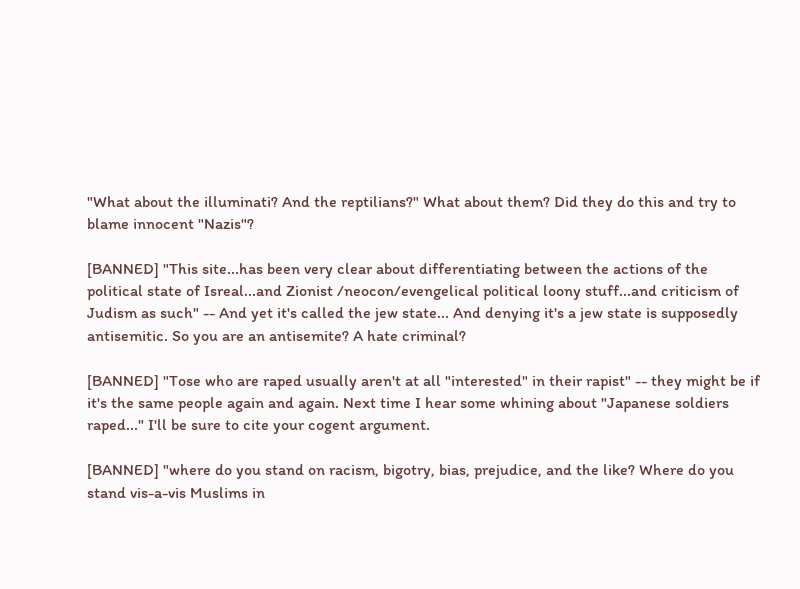"What about the illuminati? And the reptilians?" What about them? Did they do this and try to blame innocent "Nazis"?

[BANNED] "This site...has been very clear about differentiating between the actions of the political state of Isreal...and Zionist /neocon/evengelical political loony stuff...and criticism of Judism as such" -- And yet it's called the jew state... And denying it's a jew state is supposedly antisemitic. So you are an antisemite? A hate criminal?

[BANNED] "Tose who are raped usually aren't at all "interested" in their rapist" -- they might be if it's the same people again and again. Next time I hear some whining about "Japanese soldiers raped..." I'll be sure to cite your cogent argument.

[BANNED] "where do you stand on racism, bigotry, bias, prejudice, and the like? Where do you stand vis-a-vis Muslims in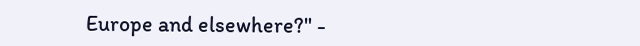Europe and elsewhere?" -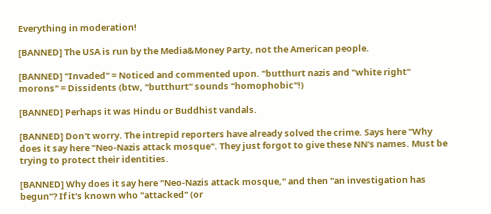Everything in moderation!

[BANNED] The USA is run by the Media&Money Party, not the American people.

[BANNED] "Invaded" = Noticed and commented upon. "butthurt nazis and "white right" morons" = Dissidents (btw, "butthurt" sounds "homophobic"!)

[BANNED] Perhaps it was Hindu or Buddhist vandals.

[BANNED] Don't worry. The intrepid reporters have already solved the crime. Says here "Why does it say here "Neo-Nazis attack mosque". They just forgot to give these NN's names. Must be trying to protect their identities.

[BANNED] Why does it say here "Neo-Nazis attack mosque," and then "an investigation has begun"? If it's known who "attacked" (or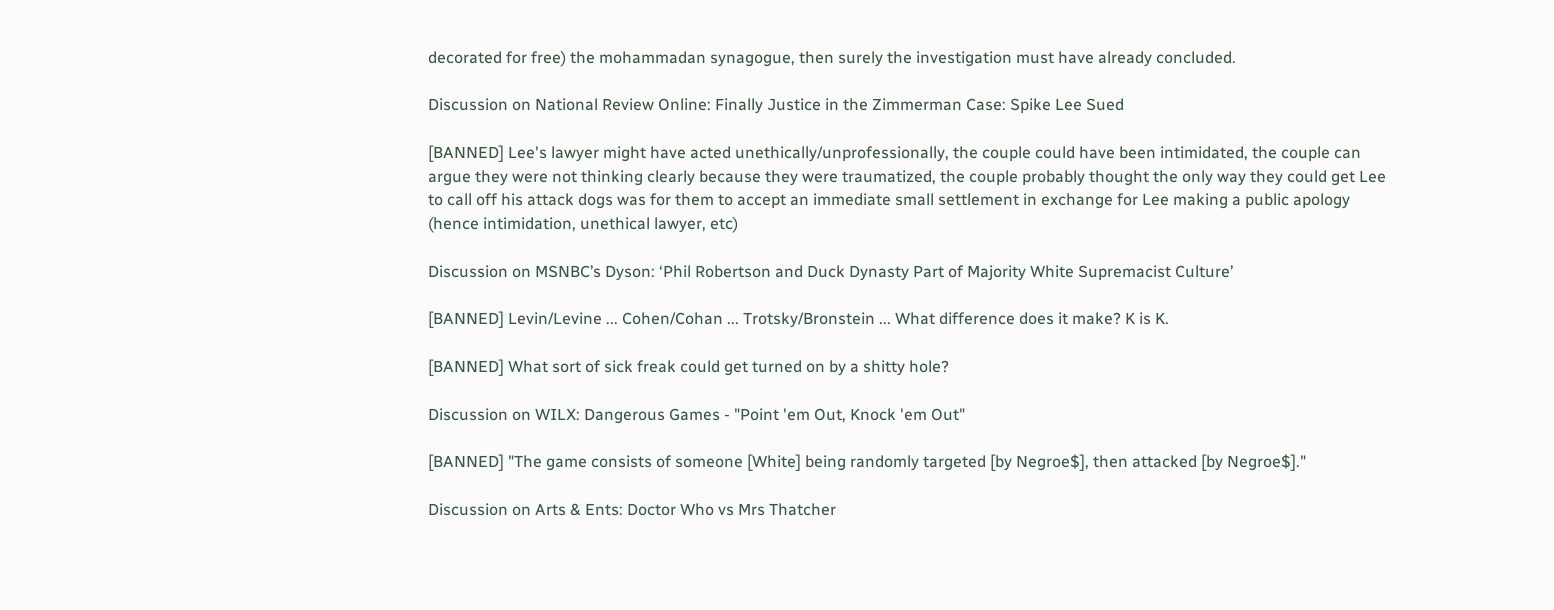decorated for free) the mohammadan synagogue, then surely the investigation must have already concluded.

Discussion on National Review Online: Finally Justice in the Zimmerman Case: Spike Lee Sued

[BANNED] Lee's lawyer might have acted unethically/unprofessionally, the couple could have been intimidated, the couple can argue they were not thinking clearly because they were traumatized, the couple probably thought the only way they could get Lee to call off his attack dogs was for them to accept an immediate small settlement in exchange for Lee making a public apology (hence intimidation, unethical lawyer, etc)

Discussion on MSNBC’s Dyson: ‘Phil Robertson and Duck Dynasty Part of Majority White Supremacist Culture’

[BANNED] Levin/Levine ... Cohen/Cohan ... Trotsky/Bronstein ... What difference does it make? K is K.

[BANNED] What sort of sick freak could get turned on by a shitty hole?

Discussion on WILX: Dangerous Games - "Point 'em Out, Knock 'em Out"

[BANNED] "The game consists of someone [White] being randomly targeted [by Negroe$], then attacked [by Negroe$]."

Discussion on Arts & Ents: Doctor Who vs Mrs Thatcher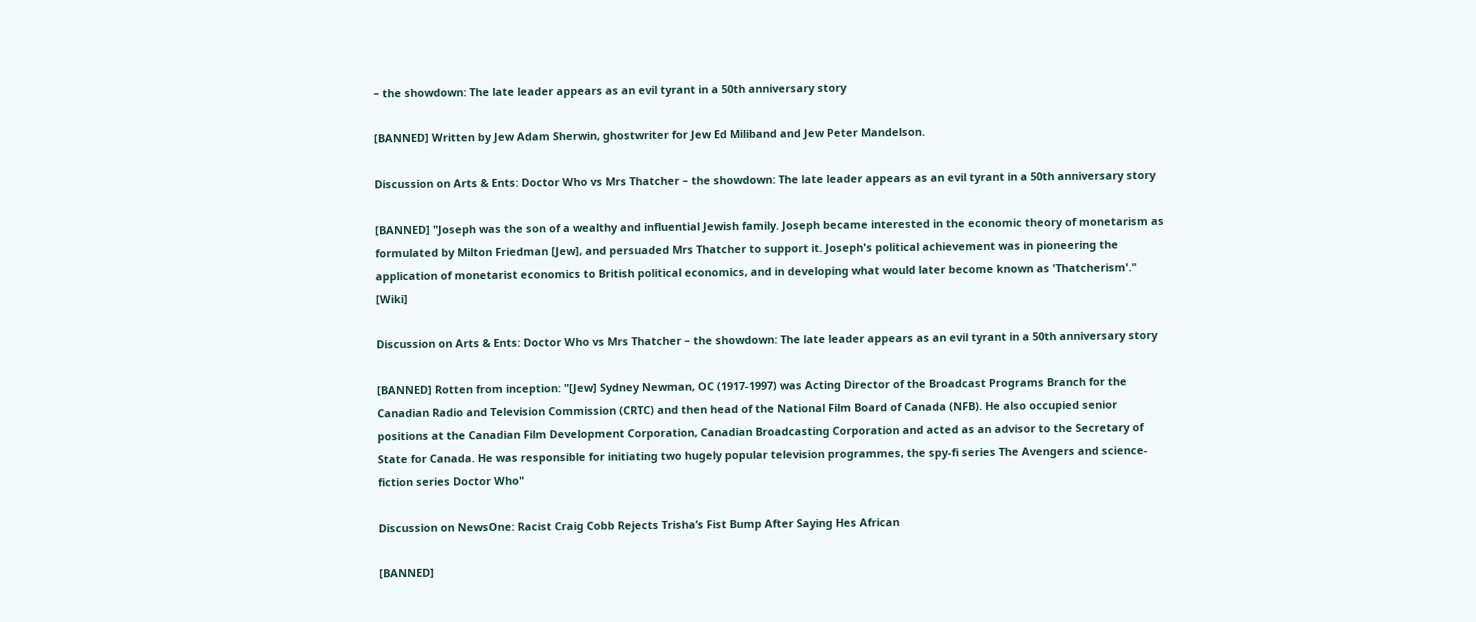– the showdown: The late leader appears as an evil tyrant in a 50th anniversary story

[BANNED] Written by Jew Adam Sherwin, ghostwriter for Jew Ed Miliband and Jew Peter Mandelson.

Discussion on Arts & Ents: Doctor Who vs Mrs Thatcher – the showdown: The late leader appears as an evil tyrant in a 50th anniversary story

[BANNED] "Joseph was the son of a wealthy and influential Jewish family. Joseph became interested in the economic theory of monetarism as formulated by Milton Friedman [Jew], and persuaded Mrs Thatcher to support it. Joseph's political achievement was in pioneering the application of monetarist economics to British political economics, and in developing what would later become known as 'Thatcherism'." [Wiki]

Discussion on Arts & Ents: Doctor Who vs Mrs Thatcher – the showdown: The late leader appears as an evil tyrant in a 50th anniversary story

[BANNED] Rotten from inception: "[Jew] Sydney Newman, OC (1917-1997) was Acting Director of the Broadcast Programs Branch for the Canadian Radio and Television Commission (CRTC) and then head of the National Film Board of Canada (NFB). He also occupied senior positions at the Canadian Film Development Corporation, Canadian Broadcasting Corporation and acted as an advisor to the Secretary of State for Canada. He was responsible for initiating two hugely popular television programmes, the spy-fi series The Avengers and science-fiction series Doctor Who"

Discussion on NewsOne: Racist Craig Cobb Rejects Trisha’s Fist Bump After Saying Hes African

[BANNED]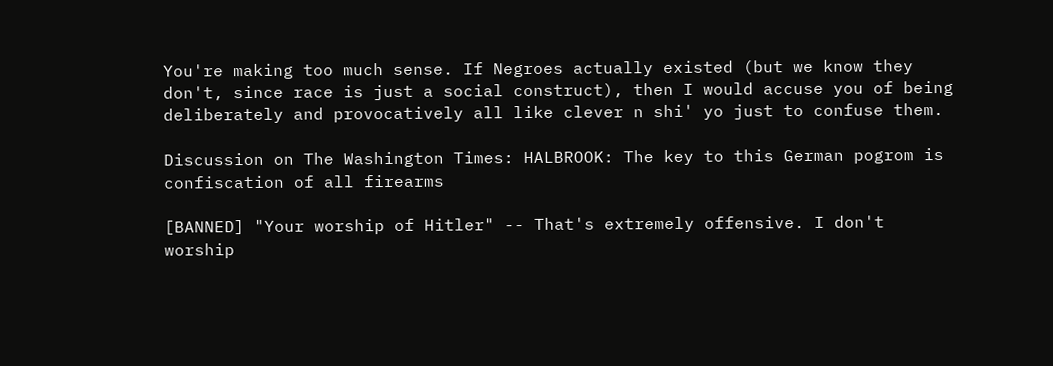You're making too much sense. If Negroes actually existed (but we know they don't, since race is just a social construct), then I would accuse you of being deliberately and provocatively all like clever n shi' yo just to confuse them.

Discussion on The Washington Times: HALBROOK: The key to this German pogrom is confiscation of all firearms

[BANNED] "Your worship of Hitler" -- That's extremely offensive. I don't worship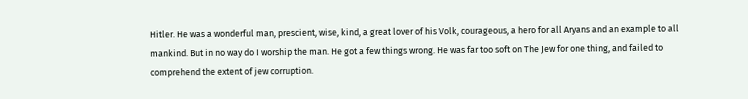Hitler. He was a wonderful man, prescient, wise, kind, a great lover of his Volk, courageous, a hero for all Aryans and an example to all mankind. But in no way do I worship the man. He got a few things wrong. He was far too soft on The Jew for one thing, and failed to comprehend the extent of jew corruption.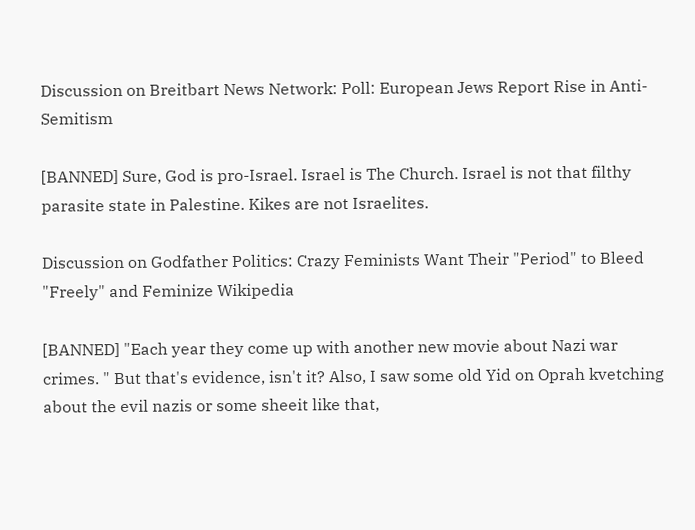Discussion on Breitbart News Network: Poll: European Jews Report Rise in Anti-Semitism

[BANNED] Sure, God is pro-Israel. Israel is The Church. Israel is not that filthy parasite state in Palestine. Kikes are not Israelites.

Discussion on Godfather Politics: Crazy Feminists Want Their "Period" to Bleed "Freely" and Feminize Wikipedia

[BANNED] "Each year they come up with another new movie about Nazi war crimes. " But that's evidence, isn't it? Also, I saw some old Yid on Oprah kvetching about the evil nazis or some sheeit like that,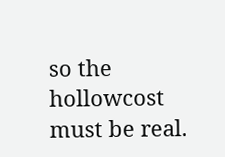so the hollowcost must be real.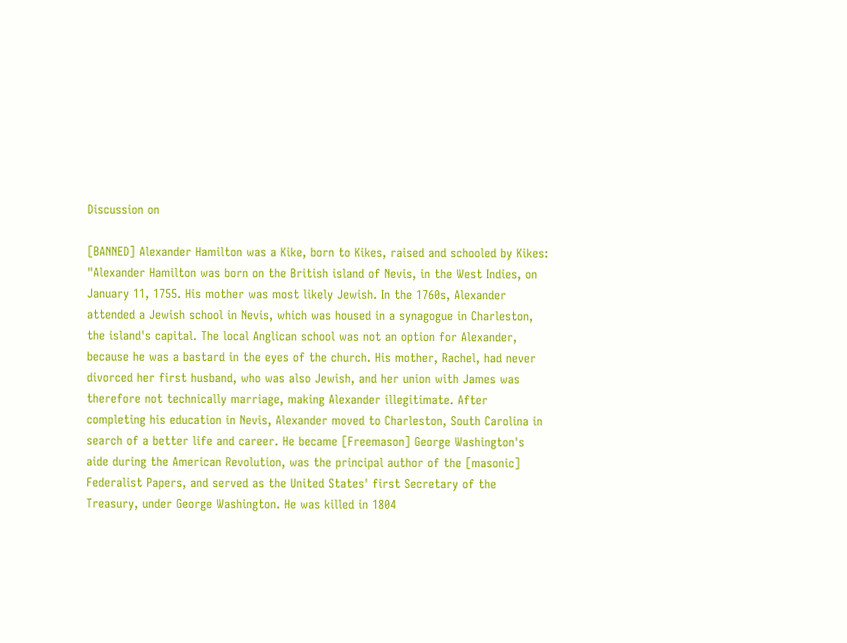Discussion on

[BANNED] Alexander Hamilton was a Kike, born to Kikes, raised and schooled by Kikes: "Alexander Hamilton was born on the British island of Nevis, in the West Indies, on January 11, 1755. His mother was most likely Jewish. In the 1760s, Alexander attended a Jewish school in Nevis, which was housed in a synagogue in Charleston, the island's capital. The local Anglican school was not an option for Alexander, because he was a bastard in the eyes of the church. His mother, Rachel, had never divorced her first husband, who was also Jewish, and her union with James was therefore not technically marriage, making Alexander illegitimate. After completing his education in Nevis, Alexander moved to Charleston, South Carolina in search of a better life and career. He became [Freemason] George Washington's aide during the American Revolution, was the principal author of the [masonic] Federalist Papers, and served as the United States' first Secretary of the Treasury, under George Washington. He was killed in 1804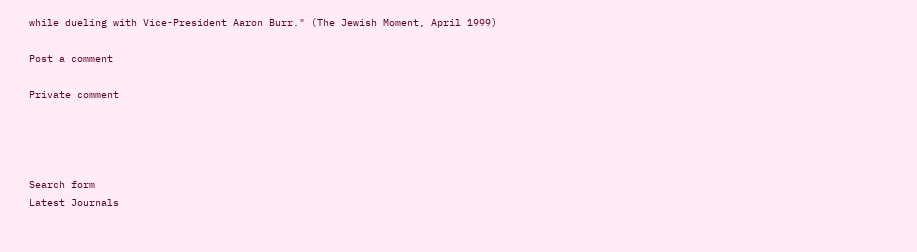while dueling with Vice-President Aaron Burr." (The Jewish Moment, April 1999)

Post a comment

Private comment




Search form
Latest Journals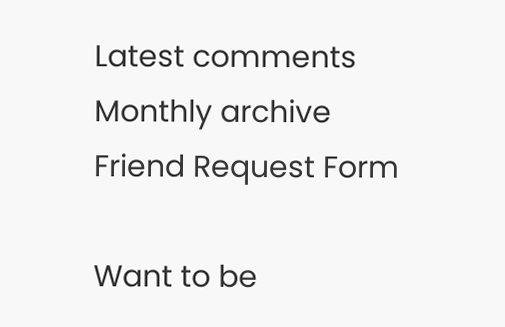Latest comments
Monthly archive
Friend Request Form

Want to be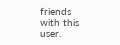friends with this user.